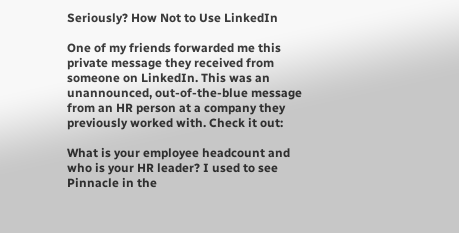Seriously? How Not to Use LinkedIn

One of my friends forwarded me this private message they received from someone on LinkedIn. This was an unannounced, out-of-the-blue message from an HR person at a company they previously worked with. Check it out:

What is your employee headcount and who is your HR leader? I used to see Pinnacle in the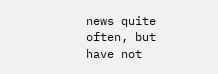news quite often, but have not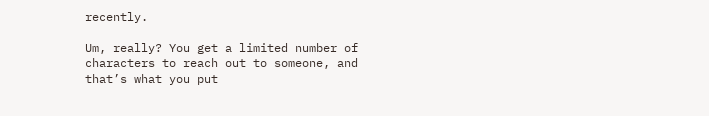recently.

Um, really? You get a limited number of characters to reach out to someone, and that’s what you put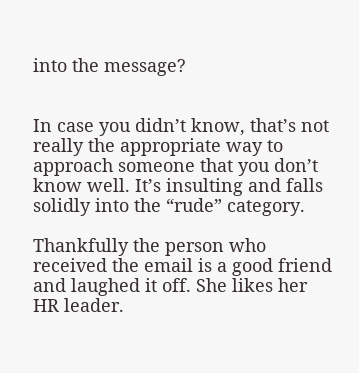into the message?


In case you didn’t know, that’s not really the appropriate way to approach someone that you don’t know well. It’s insulting and falls solidly into the “rude” category.

Thankfully the person who received the email is a good friend and laughed it off. She likes her HR leader.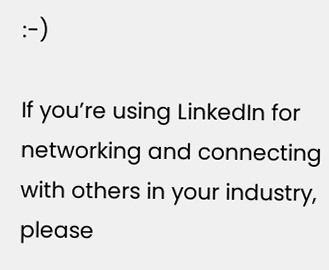:-)

If you’re using LinkedIn for networking and connecting with others in your industry, please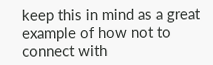keep this in mind as a great example of how not to connect with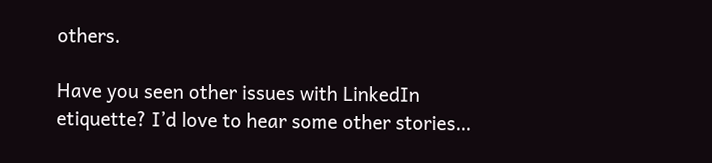others.

Have you seen other issues with LinkedIn etiquette? I’d love to hear some other stories…